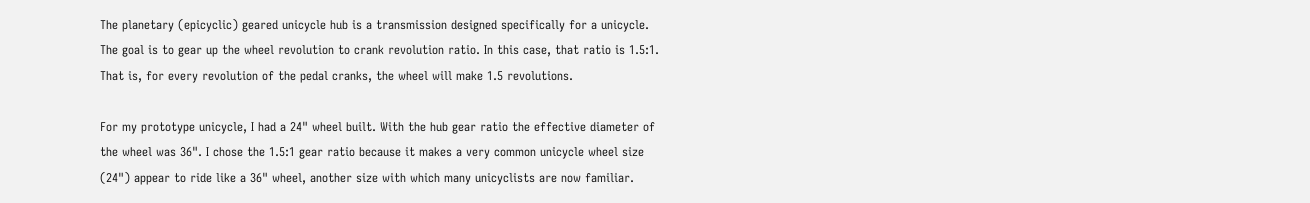The planetary (epicyclic) geared unicycle hub is a transmission designed specifically for a unicycle. The goal is to gear up the wheel revolution to crank revolution ratio. In this case, that ratio is 1.5:1. That is, for every revolution of the pedal cranks, the wheel will make 1.5 revolutions.

For my prototype unicycle, I had a 24" wheel built. With the hub gear ratio the effective diameter of the wheel was 36". I chose the 1.5:1 gear ratio because it makes a very common unicycle wheel size (24") appear to ride like a 36" wheel, another size with which many unicyclists are now familiar.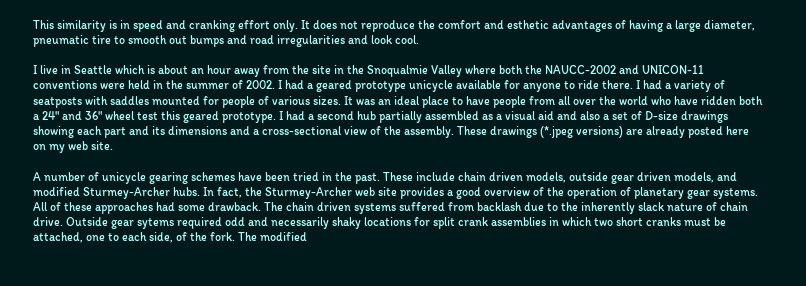This similarity is in speed and cranking effort only. It does not reproduce the comfort and esthetic advantages of having a large diameter, pneumatic tire to smooth out bumps and road irregularities and look cool.

I live in Seattle which is about an hour away from the site in the Snoqualmie Valley where both the NAUCC-2002 and UNICON-11 conventions were held in the summer of 2002. I had a geared prototype unicycle available for anyone to ride there. I had a variety of seatposts with saddles mounted for people of various sizes. It was an ideal place to have people from all over the world who have ridden both a 24" and 36" wheel test this geared prototype. I had a second hub partially assembled as a visual aid and also a set of D-size drawings showing each part and its dimensions and a cross-sectional view of the assembly. These drawings (*.jpeg versions) are already posted here on my web site.

A number of unicycle gearing schemes have been tried in the past. These include chain driven models, outside gear driven models, and modified Sturmey-Archer hubs. In fact, the Sturmey-Archer web site provides a good overview of the operation of planetary gear systems. All of these approaches had some drawback. The chain driven systems suffered from backlash due to the inherently slack nature of chain drive. Outside gear sytems required odd and necessarily shaky locations for split crank assemblies in which two short cranks must be attached, one to each side, of the fork. The modified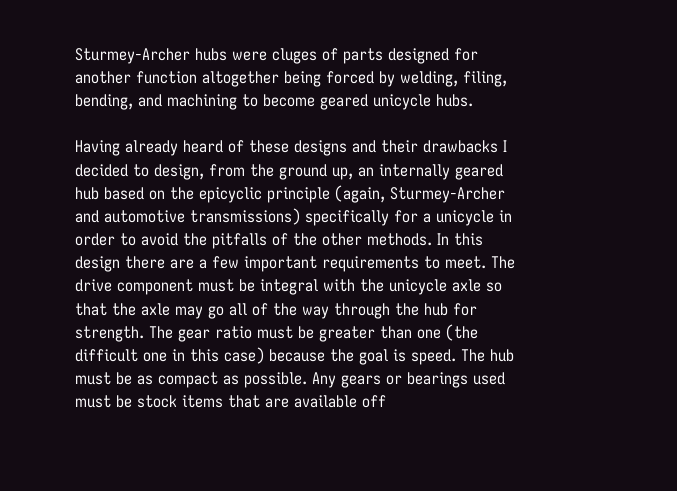Sturmey-Archer hubs were cluges of parts designed for another function altogether being forced by welding, filing, bending, and machining to become geared unicycle hubs.

Having already heard of these designs and their drawbacks I decided to design, from the ground up, an internally geared hub based on the epicyclic principle (again, Sturmey-Archer and automotive transmissions) specifically for a unicycle in order to avoid the pitfalls of the other methods. In this design there are a few important requirements to meet. The drive component must be integral with the unicycle axle so that the axle may go all of the way through the hub for strength. The gear ratio must be greater than one (the difficult one in this case) because the goal is speed. The hub must be as compact as possible. Any gears or bearings used must be stock items that are available off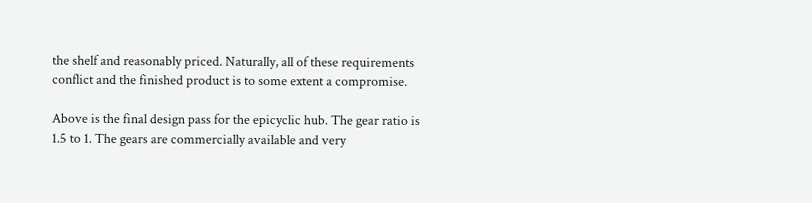the shelf and reasonably priced. Naturally, all of these requirements conflict and the finished product is to some extent a compromise.

Above is the final design pass for the epicyclic hub. The gear ratio is 1.5 to 1. The gears are commercially available and very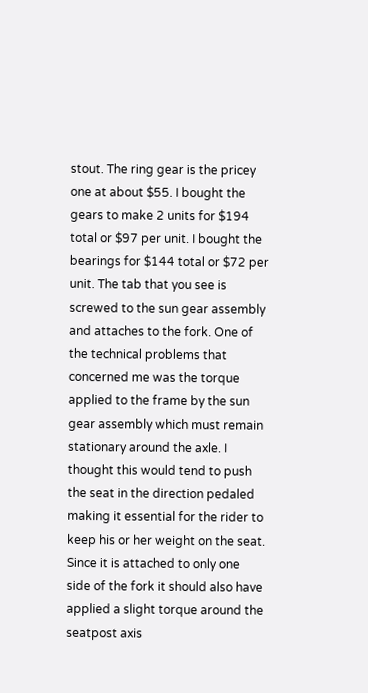stout. The ring gear is the pricey one at about $55. I bought the gears to make 2 units for $194 total or $97 per unit. I bought the bearings for $144 total or $72 per unit. The tab that you see is screwed to the sun gear assembly and attaches to the fork. One of the technical problems that concerned me was the torque applied to the frame by the sun gear assembly which must remain stationary around the axle. I thought this would tend to push the seat in the direction pedaled making it essential for the rider to keep his or her weight on the seat. Since it is attached to only one side of the fork it should also have applied a slight torque around the seatpost axis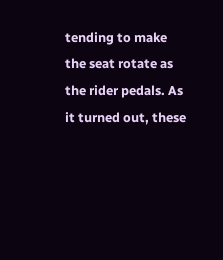tending to make the seat rotate as the rider pedals. As it turned out, these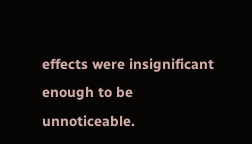effects were insignificant enough to be unnoticeable.